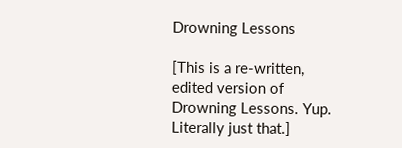Drowning Lessons

[This is a re-written, edited version of Drowning Lessons. Yup. Literally just that.]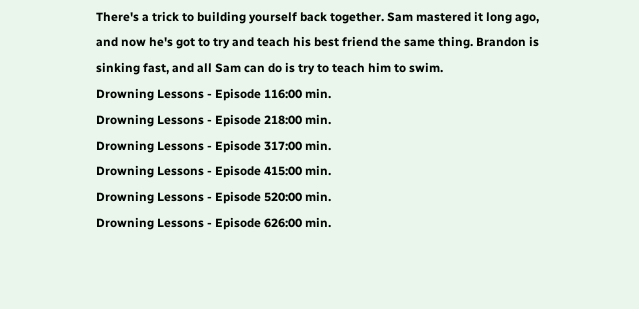There's a trick to building yourself back together. Sam mastered it long ago, and now he's got to try and teach his best friend the same thing. Brandon is sinking fast, and all Sam can do is try to teach him to swim.
Drowning Lessons - Episode 116:00 min.
Drowning Lessons - Episode 218:00 min.
Drowning Lessons - Episode 317:00 min.
Drowning Lessons - Episode 415:00 min.
Drowning Lessons - Episode 520:00 min.
Drowning Lessons - Episode 626:00 min.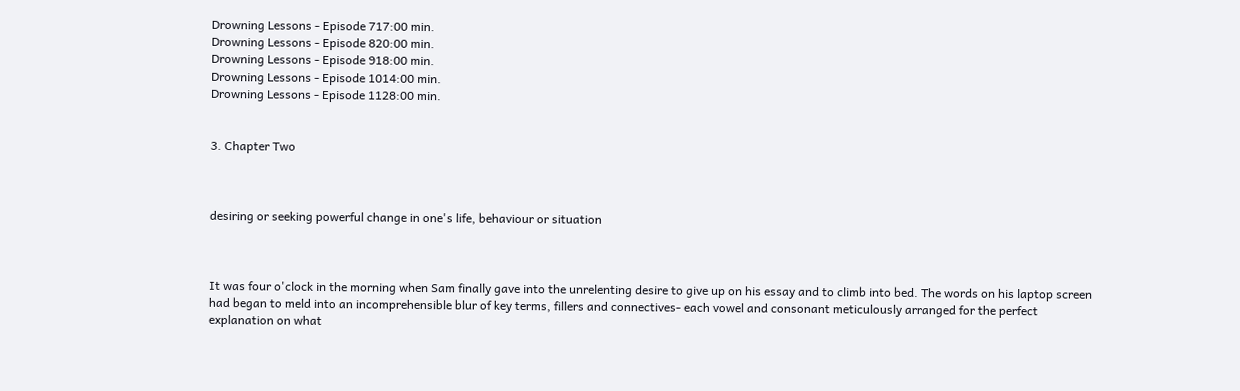Drowning Lessons - Episode 717:00 min.
Drowning Lessons - Episode 820:00 min.
Drowning Lessons - Episode 918:00 min.
Drowning Lessons - Episode 1014:00 min.
Drowning Lessons - Episode 1128:00 min.


3. Chapter Two



desiring or seeking powerful change in one's life, behaviour or situation



It was four o'clock in the morning when Sam finally gave into the unrelenting desire to give up on his essay and to climb into bed. The words on his laptop screen had began to meld into an incomprehensible blur of key terms, fillers and connectives- each vowel and consonant meticulously arranged for the perfect explanation on what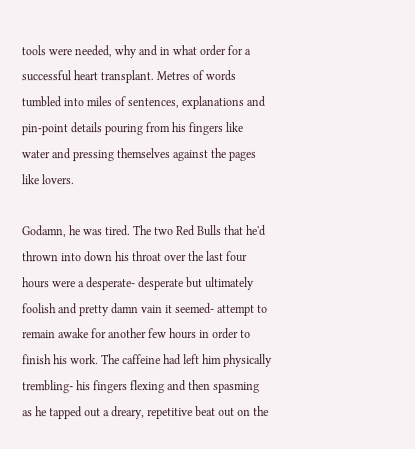tools were needed, why and in what order for a successful heart transplant. Metres of words tumbled into miles of sentences, explanations and pin-point details pouring from his fingers like water and pressing themselves against the pages like lovers.

Godamn, he was tired. The two Red Bulls that he'd thrown into down his throat over the last four hours were a desperate- desperate but ultimately foolish and pretty damn vain it seemed- attempt to remain awake for another few hours in order to finish his work. The caffeine had left him physically trembling- his fingers flexing and then spasming as he tapped out a dreary, repetitive beat out on the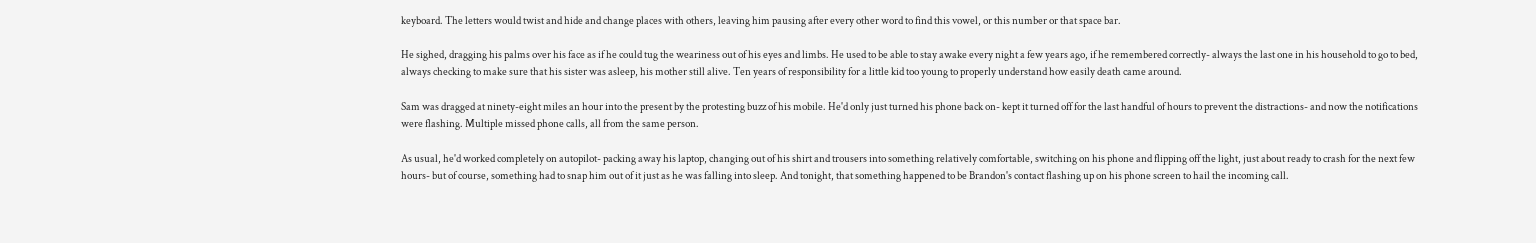keyboard. The letters would twist and hide and change places with others, leaving him pausing after every other word to find this vowel, or this number or that space bar.

He sighed, dragging his palms over his face as if he could tug the weariness out of his eyes and limbs. He used to be able to stay awake every night a few years ago, if he remembered correctly- always the last one in his household to go to bed, always checking to make sure that his sister was asleep, his mother still alive. Ten years of responsibility for a little kid too young to properly understand how easily death came around.

Sam was dragged at ninety-eight miles an hour into the present by the protesting buzz of his mobile. He'd only just turned his phone back on- kept it turned off for the last handful of hours to prevent the distractions- and now the notifications were flashing. Multiple missed phone calls, all from the same person.

As usual, he'd worked completely on autopilot- packing away his laptop, changing out of his shirt and trousers into something relatively comfortable, switching on his phone and flipping off the light, just about ready to crash for the next few hours- but of course, something had to snap him out of it just as he was falling into sleep. And tonight, that something happened to be Brandon's contact flashing up on his phone screen to hail the incoming call.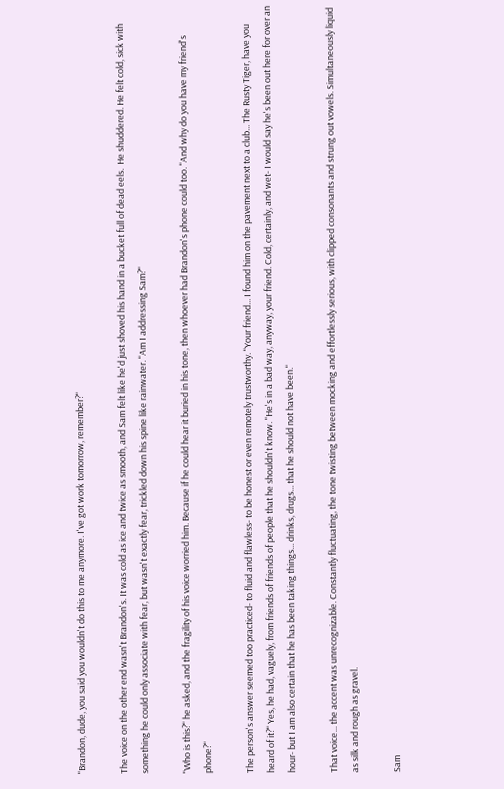"Brandon, dude, you said you wouldn't do this to me anymore. I've got work tomorrow, remember?"

The voice on the other end wasn't Brandon's. It was cold as ice and twice as smooth, and Sam felt like he'd just shoved his hand in a bucket full of dead eels.  He shuddered. He felt cold, sick with something he could only associate with fear, but wasn't exactly fear, trickled down his spine like rainwater. "Am I addressing Sam?"

"Who is this?" he asked, and the fragility of his voice worried him. Because if he could hear it buried in his tone, then whoever had Brandon's phone could too. "And why do you have my friend's phone?"

The person's answer seemed too practiced- to fluid and flawless- to be honest or even remotely trustworthy. "Your friend... I found him on the pavement next to a club... The Rusty Tiger, have you heard of it?" Yes, he had, vaguely, from friends of friends of people that he shouldn't know. "He's in a bad way, anyway, your friend. Cold, certainly, and wet- I would say he's been out here for over an hour- but I am also certain that he has been taking things... drinks, drugs... that he should not have been."

That voice... the accent was unrecognizable. Constantly fluctuating, the tone twisting between mocking and effortlessly serious, with clipped consonants and strung out vowels. Simultaneously liquid as silk and rough as gravel.

Sam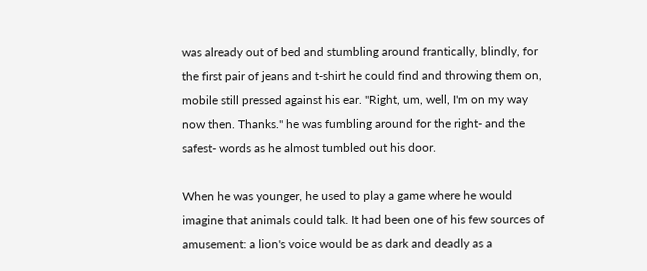was already out of bed and stumbling around frantically, blindly, for the first pair of jeans and t-shirt he could find and throwing them on, mobile still pressed against his ear. "Right, um, well, I'm on my way now then. Thanks." he was fumbling around for the right- and the safest- words as he almost tumbled out his door.

When he was younger, he used to play a game where he would imagine that animals could talk. It had been one of his few sources of amusement: a lion's voice would be as dark and deadly as a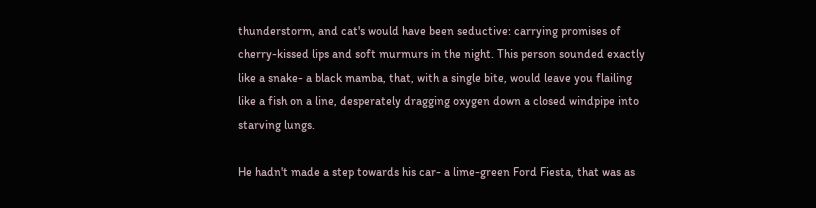thunderstorm, and cat's would have been seductive: carrying promises of cherry-kissed lips and soft murmurs in the night. This person sounded exactly like a snake- a black mamba, that, with a single bite, would leave you flailing like a fish on a line, desperately dragging oxygen down a closed windpipe into starving lungs.

He hadn't made a step towards his car- a lime-green Ford Fiesta, that was as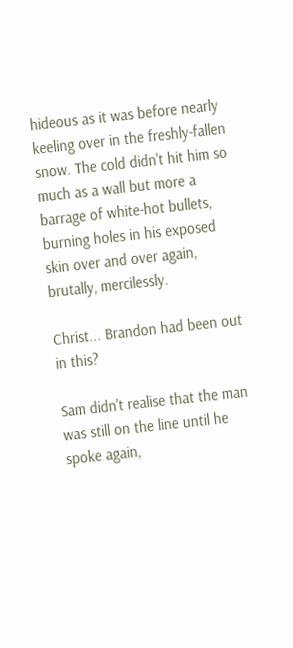hideous as it was before nearly keeling over in the freshly-fallen snow. The cold didn't hit him so much as a wall but more a barrage of white-hot bullets, burning holes in his exposed skin over and over again, brutally, mercilessly.

Christ... Brandon had been out in this?

Sam didn't realise that the man was still on the line until he spoke again,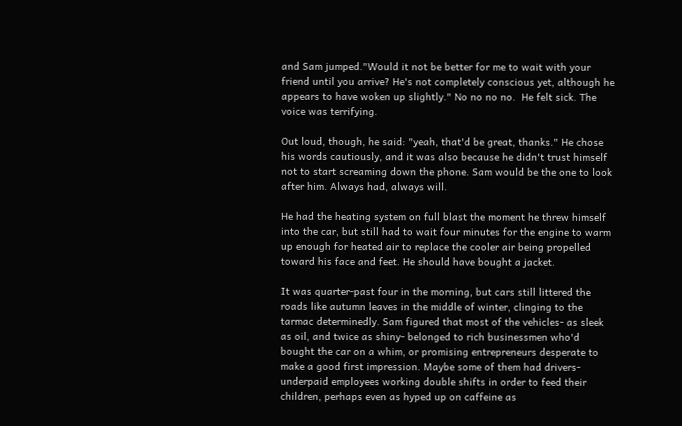and Sam jumped."Would it not be better for me to wait with your friend until you arrive? He's not completely conscious yet, although he appears to have woken up slightly." No no no no.  He felt sick. The voice was terrifying.

Out loud, though, he said: "yeah, that'd be great, thanks." He chose his words cautiously, and it was also because he didn't trust himself not to start screaming down the phone. Sam would be the one to look after him. Always had, always will.

He had the heating system on full blast the moment he threw himself into the car, but still had to wait four minutes for the engine to warm up enough for heated air to replace the cooler air being propelled toward his face and feet. He should have bought a jacket.

It was quarter-past four in the morning, but cars still littered the roads like autumn leaves in the middle of winter, clinging to the tarmac determinedly. Sam figured that most of the vehicles- as sleek as oil, and twice as shiny- belonged to rich businessmen who'd bought the car on a whim, or promising entrepreneurs desperate to make a good first impression. Maybe some of them had drivers- underpaid employees working double shifts in order to feed their children, perhaps even as hyped up on caffeine as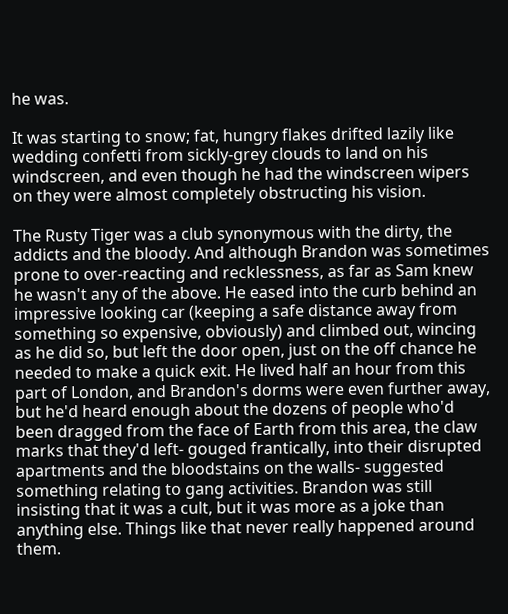he was.

It was starting to snow; fat, hungry flakes drifted lazily like wedding confetti from sickly-grey clouds to land on his windscreen, and even though he had the windscreen wipers on they were almost completely obstructing his vision.

The Rusty Tiger was a club synonymous with the dirty, the addicts and the bloody. And although Brandon was sometimes prone to over-reacting and recklessness, as far as Sam knew he wasn't any of the above. He eased into the curb behind an impressive looking car (keeping a safe distance away from something so expensive, obviously) and climbed out, wincing as he did so, but left the door open, just on the off chance he needed to make a quick exit. He lived half an hour from this part of London, and Brandon's dorms were even further away, but he'd heard enough about the dozens of people who'd been dragged from the face of Earth from this area, the claw marks that they'd left- gouged frantically, into their disrupted apartments and the bloodstains on the walls- suggested something relating to gang activities. Brandon was still insisting that it was a cult, but it was more as a joke than anything else. Things like that never really happened around them.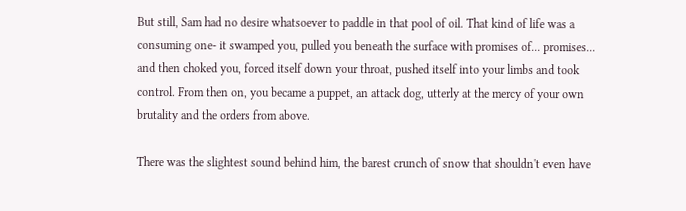But still, Sam had no desire whatsoever to paddle in that pool of oil. That kind of life was a consuming one- it swamped you, pulled you beneath the surface with promises of... promises... and then choked you, forced itself down your throat, pushed itself into your limbs and took control. From then on, you became a puppet, an attack dog, utterly at the mercy of your own brutality and the orders from above.

There was the slightest sound behind him, the barest crunch of snow that shouldn't even have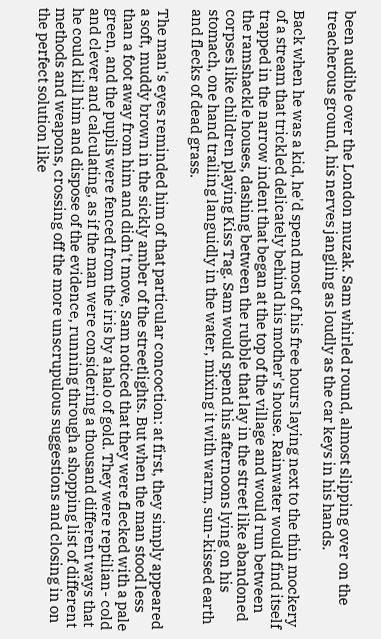been audible over the London muzak. Sam whirled round, almost slipping over on the treacherous ground, his nerves jangling as loudly as the car keys in his hands.

Back when he was a kid, he'd spend most of his free hours laying next to the thin mockery of a stream that trickled delicately behind his mother's house. Rainwater would find itself trapped in the narrow indent that began at the top of the village and would run between the ramshackle houses, dashing between the rubble that lay in the street like abandoned corpses like children playing Kiss Tag. Sam would spend his afternoons lying on his stomach, one hand trailing languidly in the water, mixing it with warm, sun-kissed earth and flecks of dead grass.

The man's eyes reminded him of that particular concoction: at first, they simply appeared a soft, muddy brown in the sickly amber of the streetlights. But when the man stood less than a foot away from him and didn't move, Sam noticed that they were flecked with a pale green, and the pupils were fenced from the iris by a halo of gold. They were reptilian- cold and clever and calculating, as if the man were considering a thousand different ways that he could kill him and dispose of the evidence, running through a shopping list of different methods and weapons, crossing off the more unscrupulous suggestions and closing in on the perfect solution like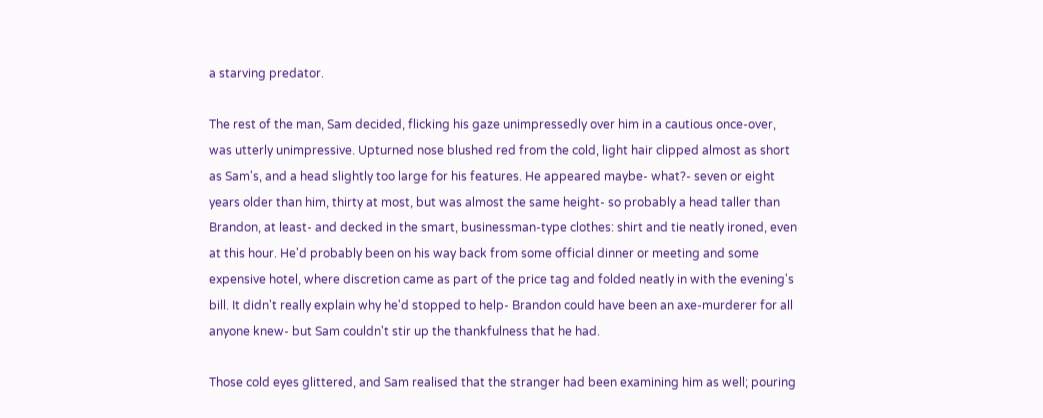a starving predator.

The rest of the man, Sam decided, flicking his gaze unimpressedly over him in a cautious once-over, was utterly unimpressive. Upturned nose blushed red from the cold, light hair clipped almost as short as Sam's, and a head slightly too large for his features. He appeared maybe- what?- seven or eight years older than him, thirty at most, but was almost the same height- so probably a head taller than Brandon, at least- and decked in the smart, businessman-type clothes: shirt and tie neatly ironed, even at this hour. He'd probably been on his way back from some official dinner or meeting and some expensive hotel, where discretion came as part of the price tag and folded neatly in with the evening's bill. It didn't really explain why he'd stopped to help- Brandon could have been an axe-murderer for all anyone knew- but Sam couldn't stir up the thankfulness that he had.

Those cold eyes glittered, and Sam realised that the stranger had been examining him as well; pouring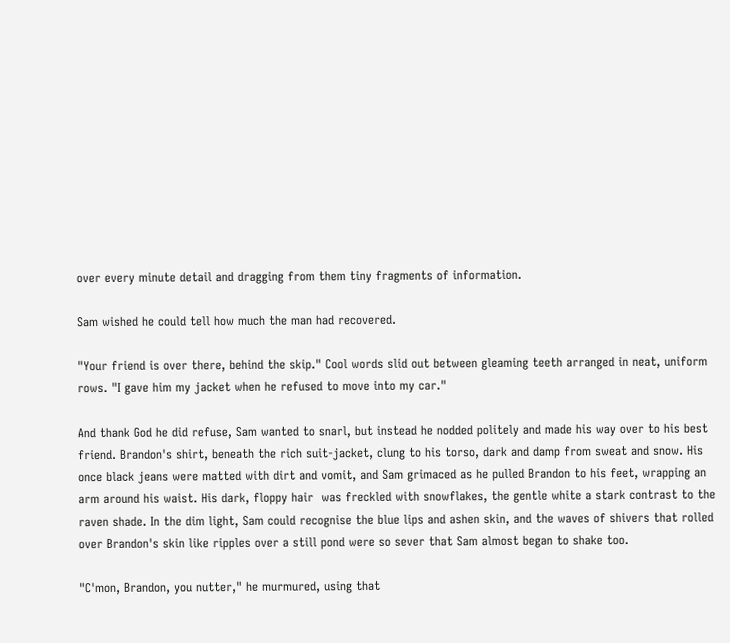over every minute detail and dragging from them tiny fragments of information.

Sam wished he could tell how much the man had recovered.

"Your friend is over there, behind the skip." Cool words slid out between gleaming teeth arranged in neat, uniform rows. "I gave him my jacket when he refused to move into my car."

And thank God he did refuse, Sam wanted to snarl, but instead he nodded politely and made his way over to his best friend. Brandon's shirt, beneath the rich suit-jacket, clung to his torso, dark and damp from sweat and snow. His once black jeans were matted with dirt and vomit, and Sam grimaced as he pulled Brandon to his feet, wrapping an arm around his waist. His dark, floppy hair  was freckled with snowflakes, the gentle white a stark contrast to the raven shade. In the dim light, Sam could recognise the blue lips and ashen skin, and the waves of shivers that rolled over Brandon's skin like ripples over a still pond were so sever that Sam almost began to shake too.

"C'mon, Brandon, you nutter," he murmured, using that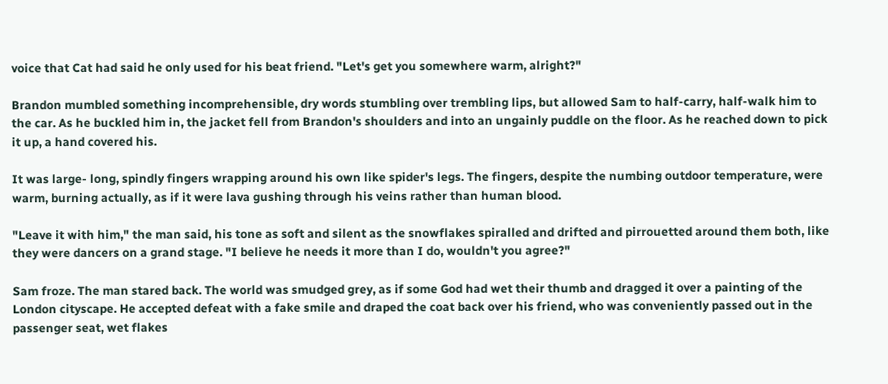voice that Cat had said he only used for his beat friend. "Let's get you somewhere warm, alright?"

Brandon mumbled something incomprehensible, dry words stumbling over trembling lips, but allowed Sam to half-carry, half-walk him to the car. As he buckled him in, the jacket fell from Brandon's shoulders and into an ungainly puddle on the floor. As he reached down to pick it up, a hand covered his.

It was large- long, spindly fingers wrapping around his own like spider's legs. The fingers, despite the numbing outdoor temperature, were warm, burning actually, as if it were lava gushing through his veins rather than human blood.

"Leave it with him," the man said, his tone as soft and silent as the snowflakes spiralled and drifted and pirrouetted around them both, like they were dancers on a grand stage. "I believe he needs it more than I do, wouldn't you agree?"

Sam froze. The man stared back. The world was smudged grey, as if some God had wet their thumb and dragged it over a painting of the London cityscape. He accepted defeat with a fake smile and draped the coat back over his friend, who was conveniently passed out in the passenger seat, wet flakes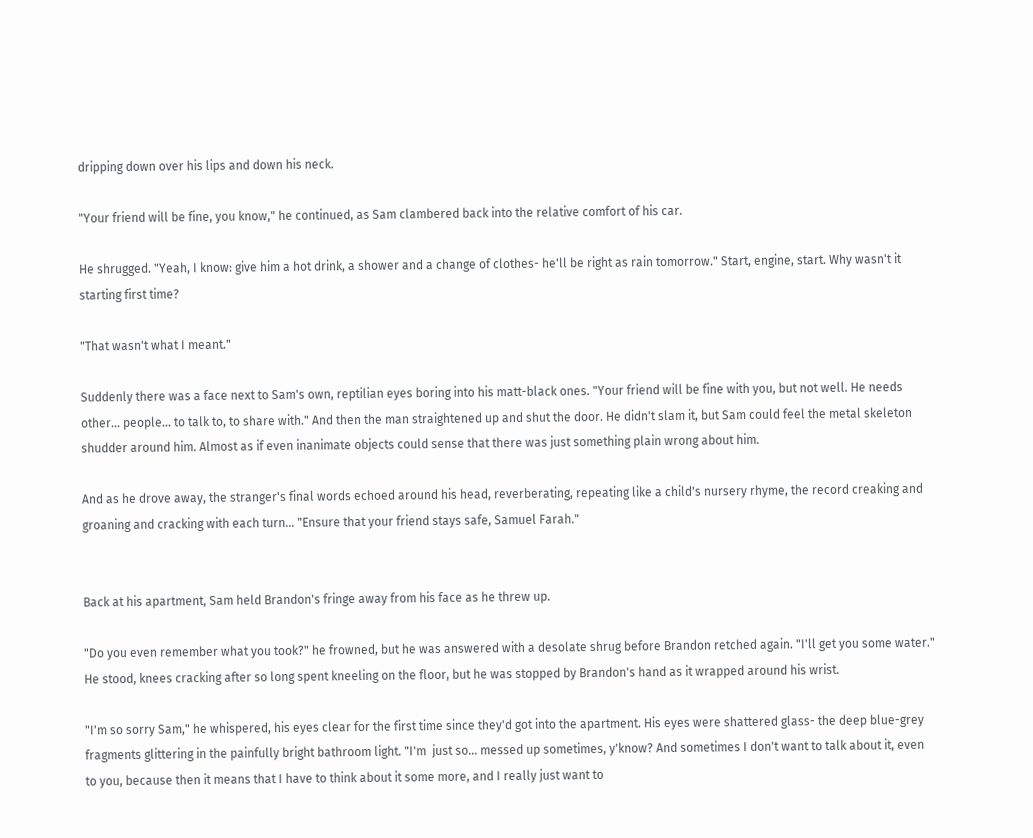dripping down over his lips and down his neck.

"Your friend will be fine, you know," he continued, as Sam clambered back into the relative comfort of his car.

He shrugged. "Yeah, I know: give him a hot drink, a shower and a change of clothes- he'll be right as rain tomorrow." Start, engine, start. Why wasn't it starting first time?

"That wasn't what I meant."

Suddenly there was a face next to Sam's own, reptilian eyes boring into his matt-black ones. "Your friend will be fine with you, but not well. He needs other... people... to talk to, to share with." And then the man straightened up and shut the door. He didn't slam it, but Sam could feel the metal skeleton shudder around him. Almost as if even inanimate objects could sense that there was just something plain wrong about him.

And as he drove away, the stranger's final words echoed around his head, reverberating, repeating like a child's nursery rhyme, the record creaking and groaning and cracking with each turn... "Ensure that your friend stays safe, Samuel Farah."


Back at his apartment, Sam held Brandon's fringe away from his face as he threw up.

"Do you even remember what you took?" he frowned, but he was answered with a desolate shrug before Brandon retched again. "I'll get you some water." He stood, knees cracking after so long spent kneeling on the floor, but he was stopped by Brandon's hand as it wrapped around his wrist.

"I'm so sorry Sam," he whispered, his eyes clear for the first time since they'd got into the apartment. His eyes were shattered glass- the deep blue-grey fragments glittering in the painfully bright bathroom light. "I'm  just so... messed up sometimes, y'know? And sometimes I don't want to talk about it, even to you, because then it means that I have to think about it some more, and I really just want to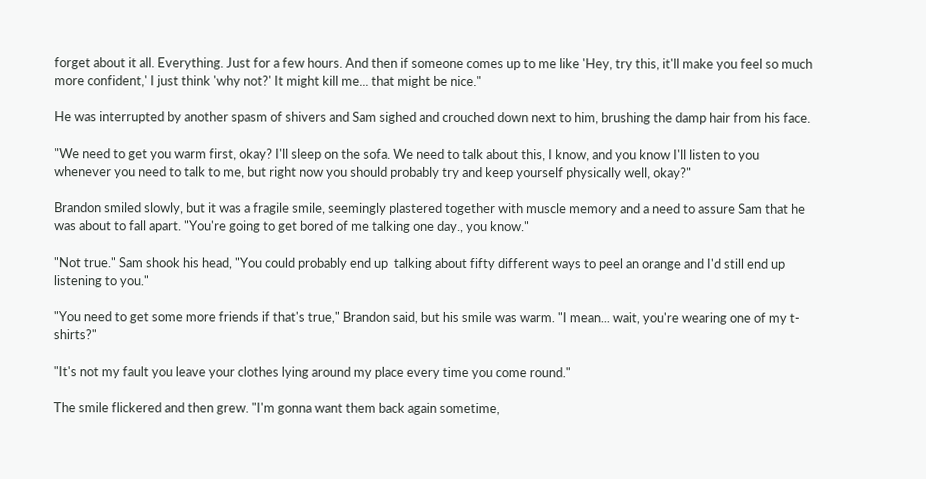forget about it all. Everything. Just for a few hours. And then if someone comes up to me like 'Hey, try this, it'll make you feel so much more confident,' I just think 'why not?' It might kill me... that might be nice."

He was interrupted by another spasm of shivers and Sam sighed and crouched down next to him, brushing the damp hair from his face.

"We need to get you warm first, okay? I'll sleep on the sofa. We need to talk about this, I know, and you know I'll listen to you whenever you need to talk to me, but right now you should probably try and keep yourself physically well, okay?"

Brandon smiled slowly, but it was a fragile smile, seemingly plastered together with muscle memory and a need to assure Sam that he was about to fall apart. "You're going to get bored of me talking one day., you know."

"Not true." Sam shook his head, "You could probably end up  talking about fifty different ways to peel an orange and I'd still end up listening to you."

"You need to get some more friends if that's true," Brandon said, but his smile was warm. "I mean... wait, you're wearing one of my t-shirts?"

"It's not my fault you leave your clothes lying around my place every time you come round."

The smile flickered and then grew. "I'm gonna want them back again sometime,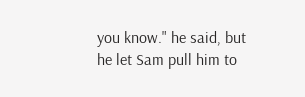you know." he said, but he let Sam pull him to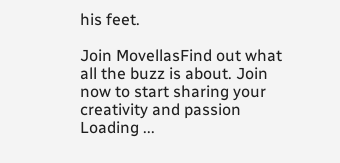his feet.

Join MovellasFind out what all the buzz is about. Join now to start sharing your creativity and passion
Loading ...